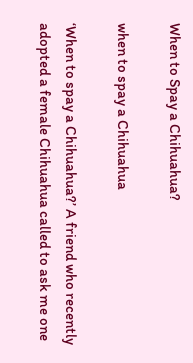When to Spay a Chihuahua?

when to spay a Chihuahua

‘When to spay a Chihuahua?’ A friend who recently adopted a female Chihuahua called to ask me one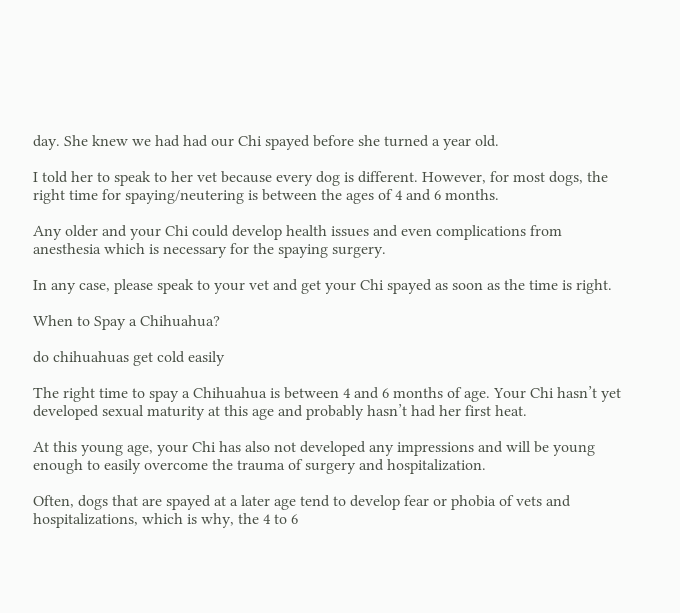day. She knew we had had our Chi spayed before she turned a year old.

I told her to speak to her vet because every dog is different. However, for most dogs, the right time for spaying/neutering is between the ages of 4 and 6 months.

Any older and your Chi could develop health issues and even complications from anesthesia which is necessary for the spaying surgery.

In any case, please speak to your vet and get your Chi spayed as soon as the time is right.

When to Spay a Chihuahua?

do chihuahuas get cold easily

The right time to spay a Chihuahua is between 4 and 6 months of age. Your Chi hasn’t yet developed sexual maturity at this age and probably hasn’t had her first heat.

At this young age, your Chi has also not developed any impressions and will be young enough to easily overcome the trauma of surgery and hospitalization.

Often, dogs that are spayed at a later age tend to develop fear or phobia of vets and hospitalizations, which is why, the 4 to 6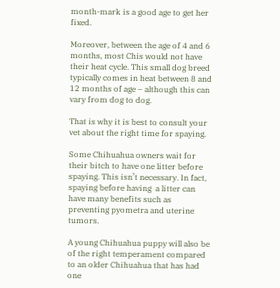month-mark is a good age to get her fixed.

Moreover, between the age of 4 and 6 months, most Chis would not have their heat cycle. This small dog breed typically comes in heat between 8 and 12 months of age – although this can vary from dog to dog.

That is why it is best to consult your vet about the right time for spaying.

Some Chihuahua owners wait for their bitch to have one litter before spaying. This isn’t necessary. In fact, spaying before having  a litter can have many benefits such as preventing pyometra and uterine tumors.

A young Chihuahua puppy will also be of the right temperament compared to an older Chihuahua that has had one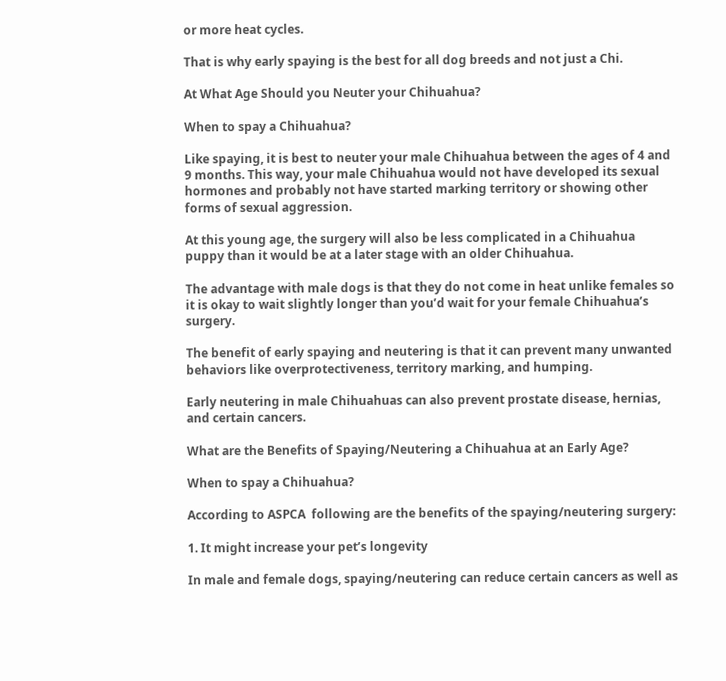or more heat cycles.

That is why early spaying is the best for all dog breeds and not just a Chi.

At What Age Should you Neuter your Chihuahua?

When to spay a Chihuahua?

Like spaying, it is best to neuter your male Chihuahua between the ages of 4 and 9 months. This way, your male Chihuahua would not have developed its sexual hormones and probably not have started marking territory or showing other forms of sexual aggression.

At this young age, the surgery will also be less complicated in a Chihuahua puppy than it would be at a later stage with an older Chihuahua.

The advantage with male dogs is that they do not come in heat unlike females so it is okay to wait slightly longer than you’d wait for your female Chihuahua’s surgery.

The benefit of early spaying and neutering is that it can prevent many unwanted behaviors like overprotectiveness, territory marking, and humping.

Early neutering in male Chihuahuas can also prevent prostate disease, hernias, and certain cancers.

What are the Benefits of Spaying/Neutering a Chihuahua at an Early Age?

When to spay a Chihuahua?

According to ASPCA  following are the benefits of the spaying/neutering surgery:

1. It might increase your pet’s longevity

In male and female dogs, spaying/neutering can reduce certain cancers as well as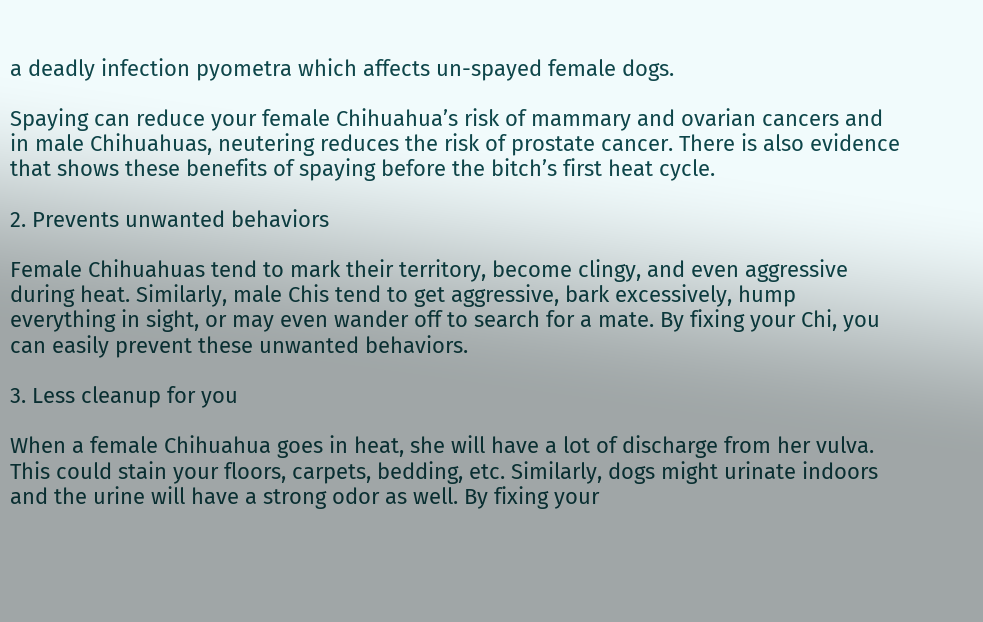a deadly infection pyometra which affects un-spayed female dogs.

Spaying can reduce your female Chihuahua’s risk of mammary and ovarian cancers and in male Chihuahuas, neutering reduces the risk of prostate cancer. There is also evidence that shows these benefits of spaying before the bitch’s first heat cycle.

2. Prevents unwanted behaviors

Female Chihuahuas tend to mark their territory, become clingy, and even aggressive during heat. Similarly, male Chis tend to get aggressive, bark excessively, hump everything in sight, or may even wander off to search for a mate. By fixing your Chi, you can easily prevent these unwanted behaviors.

3. Less cleanup for you

When a female Chihuahua goes in heat, she will have a lot of discharge from her vulva. This could stain your floors, carpets, bedding, etc. Similarly, dogs might urinate indoors and the urine will have a strong odor as well. By fixing your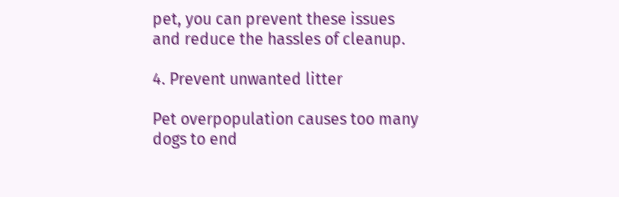pet, you can prevent these issues and reduce the hassles of cleanup.

4. Prevent unwanted litter

Pet overpopulation causes too many dogs to end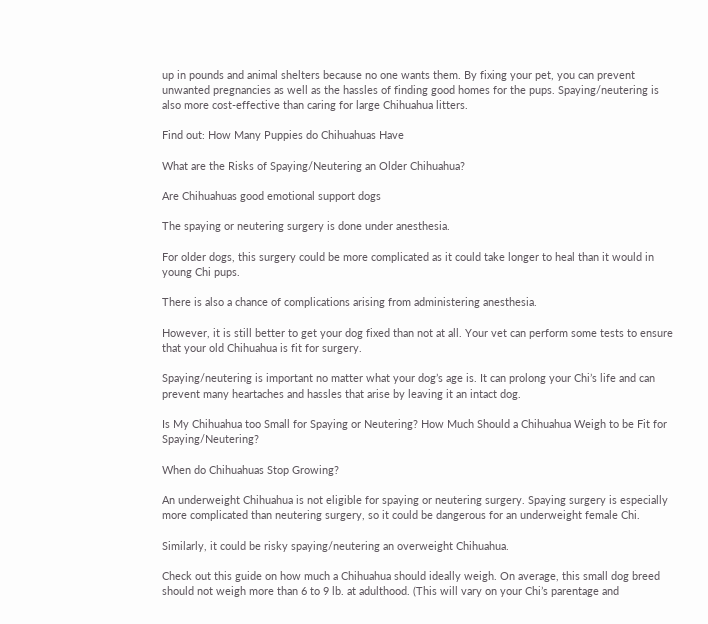up in pounds and animal shelters because no one wants them. By fixing your pet, you can prevent unwanted pregnancies as well as the hassles of finding good homes for the pups. Spaying/neutering is also more cost-effective than caring for large Chihuahua litters.

Find out: How Many Puppies do Chihuahuas Have

What are the Risks of Spaying/Neutering an Older Chihuahua?

Are Chihuahuas good emotional support dogs

The spaying or neutering surgery is done under anesthesia.

For older dogs, this surgery could be more complicated as it could take longer to heal than it would in young Chi pups.

There is also a chance of complications arising from administering anesthesia.

However, it is still better to get your dog fixed than not at all. Your vet can perform some tests to ensure that your old Chihuahua is fit for surgery.

Spaying/neutering is important no matter what your dog’s age is. It can prolong your Chi’s life and can prevent many heartaches and hassles that arise by leaving it an intact dog.

Is My Chihuahua too Small for Spaying or Neutering? How Much Should a Chihuahua Weigh to be Fit for Spaying/Neutering?

When do Chihuahuas Stop Growing?

An underweight Chihuahua is not eligible for spaying or neutering surgery. Spaying surgery is especially more complicated than neutering surgery, so it could be dangerous for an underweight female Chi.

Similarly, it could be risky spaying/neutering an overweight Chihuahua.

Check out this guide on how much a Chihuahua should ideally weigh. On average, this small dog breed should not weigh more than 6 to 9 lb. at adulthood. (This will vary on your Chi’s parentage and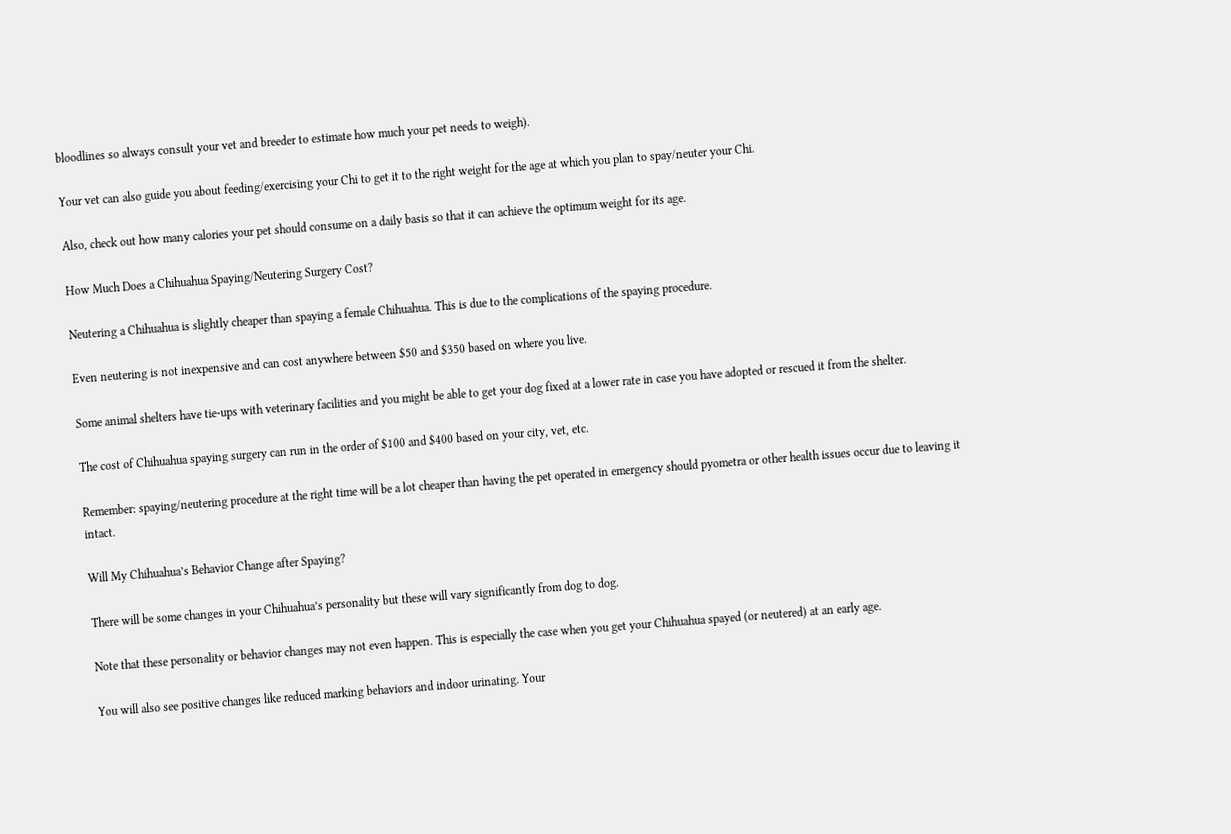bloodlines so always consult your vet and breeder to estimate how much your pet needs to weigh).

Your vet can also guide you about feeding/exercising your Chi to get it to the right weight for the age at which you plan to spay/neuter your Chi.

Also, check out how many calories your pet should consume on a daily basis so that it can achieve the optimum weight for its age.

How Much Does a Chihuahua Spaying/Neutering Surgery Cost?

Neutering a Chihuahua is slightly cheaper than spaying a female Chihuahua. This is due to the complications of the spaying procedure.

Even neutering is not inexpensive and can cost anywhere between $50 and $350 based on where you live.

Some animal shelters have tie-ups with veterinary facilities and you might be able to get your dog fixed at a lower rate in case you have adopted or rescued it from the shelter.

The cost of Chihuahua spaying surgery can run in the order of $100 and $400 based on your city, vet, etc.

Remember: spaying/neutering procedure at the right time will be a lot cheaper than having the pet operated in emergency should pyometra or other health issues occur due to leaving it intact.

Will My Chihuahua’s Behavior Change after Spaying?

There will be some changes in your Chihuahua’s personality but these will vary significantly from dog to dog.

Note that these personality or behavior changes may not even happen. This is especially the case when you get your Chihuahua spayed (or neutered) at an early age.

You will also see positive changes like reduced marking behaviors and indoor urinating. Your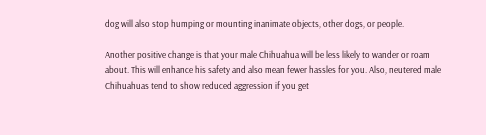dog will also stop humping or mounting inanimate objects, other dogs, or people.

Another positive change is that your male Chihuahua will be less likely to wander or roam about. This will enhance his safety and also mean fewer hassles for you. Also, neutered male Chihuahuas tend to show reduced aggression if you get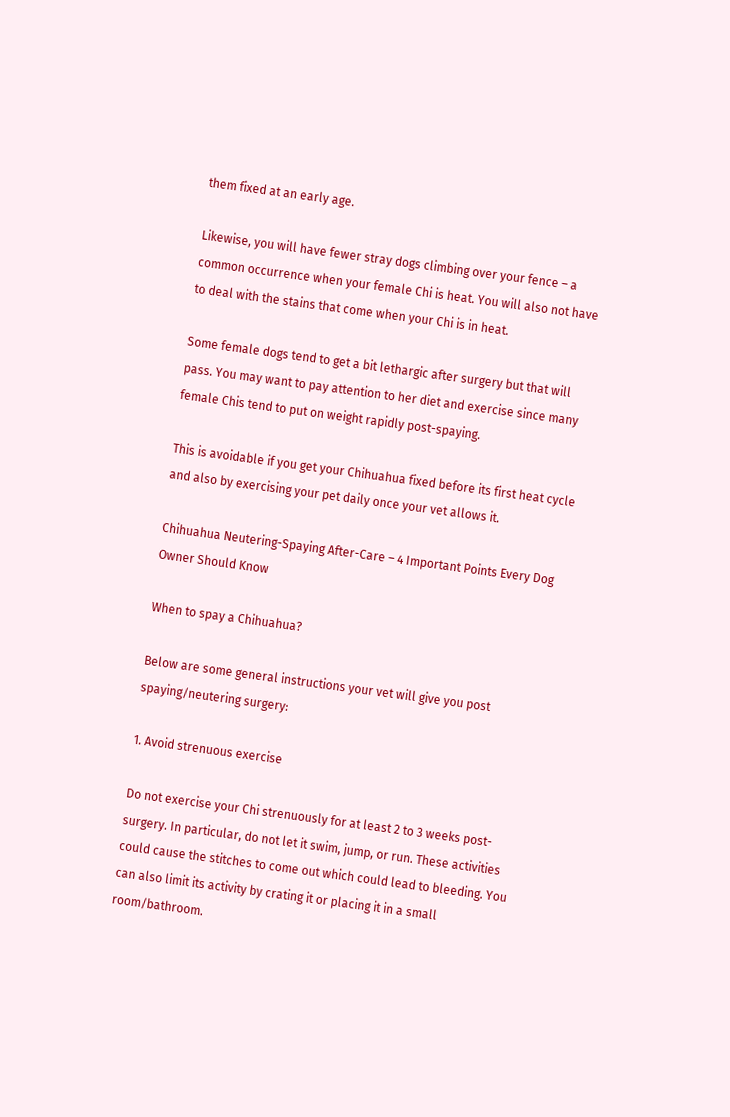them fixed at an early age.

Likewise, you will have fewer stray dogs climbing over your fence – a common occurrence when your female Chi is heat. You will also not have to deal with the stains that come when your Chi is in heat.

Some female dogs tend to get a bit lethargic after surgery but that will pass. You may want to pay attention to her diet and exercise since many female Chis tend to put on weight rapidly post-spaying.

This is avoidable if you get your Chihuahua fixed before its first heat cycle and also by exercising your pet daily once your vet allows it.

Chihuahua Neutering-Spaying After-Care – 4 Important Points Every Dog Owner Should Know

When to spay a Chihuahua?

Below are some general instructions your vet will give you post spaying/neutering surgery:

1. Avoid strenuous exercise

Do not exercise your Chi strenuously for at least 2 to 3 weeks post-surgery. In particular, do not let it swim, jump, or run. These activities could cause the stitches to come out which could lead to bleeding. You can also limit its activity by crating it or placing it in a small room/bathroom.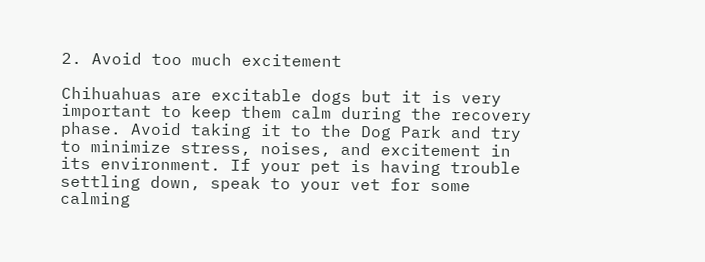2. Avoid too much excitement

Chihuahuas are excitable dogs but it is very important to keep them calm during the recovery phase. Avoid taking it to the Dog Park and try to minimize stress, noises, and excitement in its environment. If your pet is having trouble settling down, speak to your vet for some calming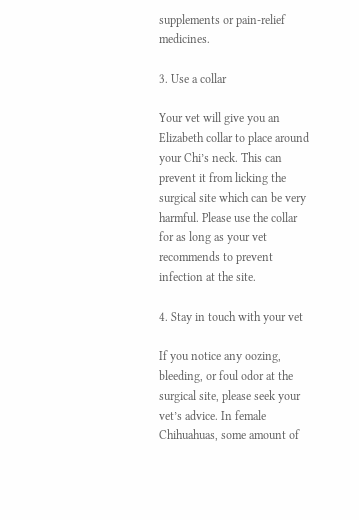supplements or pain-relief medicines.

3. Use a collar

Your vet will give you an Elizabeth collar to place around your Chi’s neck. This can prevent it from licking the surgical site which can be very harmful. Please use the collar for as long as your vet recommends to prevent infection at the site.

4. Stay in touch with your vet

If you notice any oozing, bleeding, or foul odor at the surgical site, please seek your vet’s advice. In female Chihuahuas, some amount of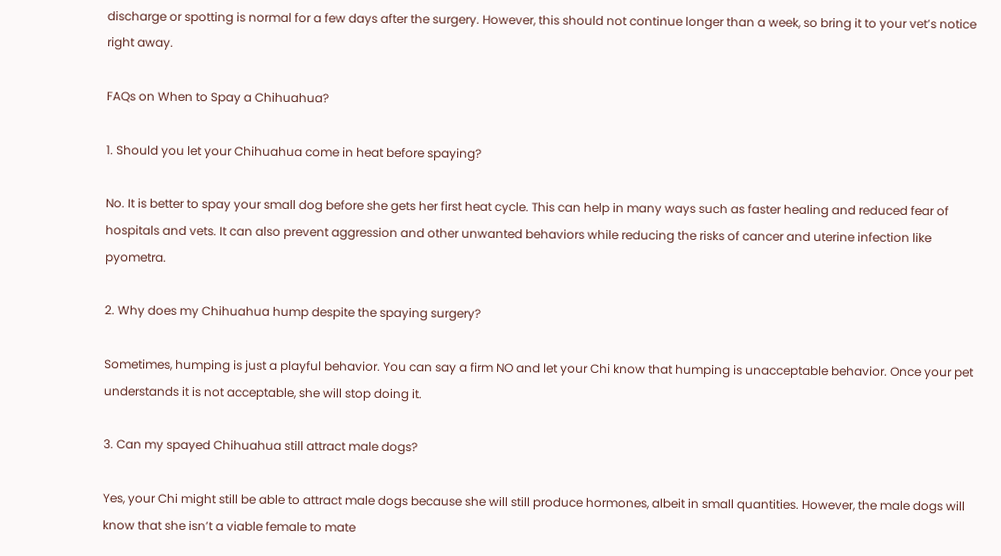discharge or spotting is normal for a few days after the surgery. However, this should not continue longer than a week, so bring it to your vet’s notice right away.

FAQs on When to Spay a Chihuahua?

1. Should you let your Chihuahua come in heat before spaying?

No. It is better to spay your small dog before she gets her first heat cycle. This can help in many ways such as faster healing and reduced fear of hospitals and vets. It can also prevent aggression and other unwanted behaviors while reducing the risks of cancer and uterine infection like pyometra.

2. Why does my Chihuahua hump despite the spaying surgery?

Sometimes, humping is just a playful behavior. You can say a firm NO and let your Chi know that humping is unacceptable behavior. Once your pet understands it is not acceptable, she will stop doing it.

3. Can my spayed Chihuahua still attract male dogs?

Yes, your Chi might still be able to attract male dogs because she will still produce hormones, albeit in small quantities. However, the male dogs will know that she isn’t a viable female to mate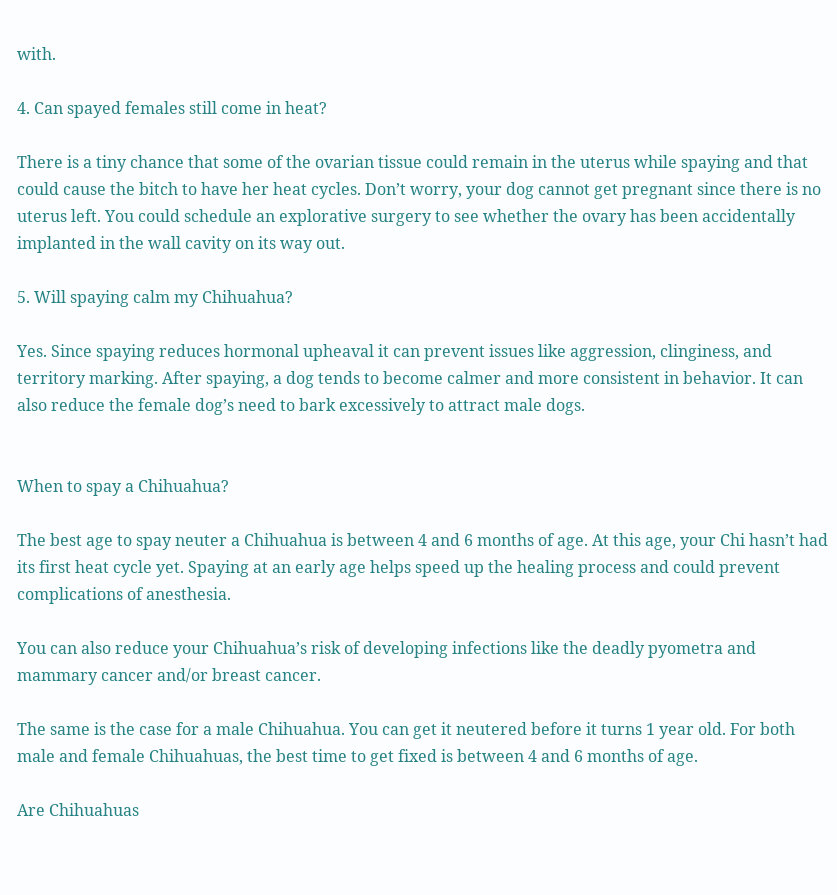with.

4. Can spayed females still come in heat?

There is a tiny chance that some of the ovarian tissue could remain in the uterus while spaying and that could cause the bitch to have her heat cycles. Don’t worry, your dog cannot get pregnant since there is no uterus left. You could schedule an explorative surgery to see whether the ovary has been accidentally implanted in the wall cavity on its way out.

5. Will spaying calm my Chihuahua?

Yes. Since spaying reduces hormonal upheaval it can prevent issues like aggression, clinginess, and territory marking. After spaying, a dog tends to become calmer and more consistent in behavior. It can also reduce the female dog’s need to bark excessively to attract male dogs.


When to spay a Chihuahua?

The best age to spay neuter a Chihuahua is between 4 and 6 months of age. At this age, your Chi hasn’t had its first heat cycle yet. Spaying at an early age helps speed up the healing process and could prevent complications of anesthesia.

You can also reduce your Chihuahua’s risk of developing infections like the deadly pyometra and mammary cancer and/or breast cancer.

The same is the case for a male Chihuahua. You can get it neutered before it turns 1 year old. For both male and female Chihuahuas, the best time to get fixed is between 4 and 6 months of age.

Are Chihuahuas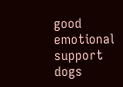good emotional support dogs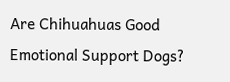Are Chihuahuas Good Emotional Support Dogs?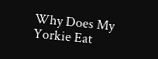Why Does My Yorkie Eat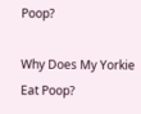Poop?

Why Does My Yorkie Eat Poop?